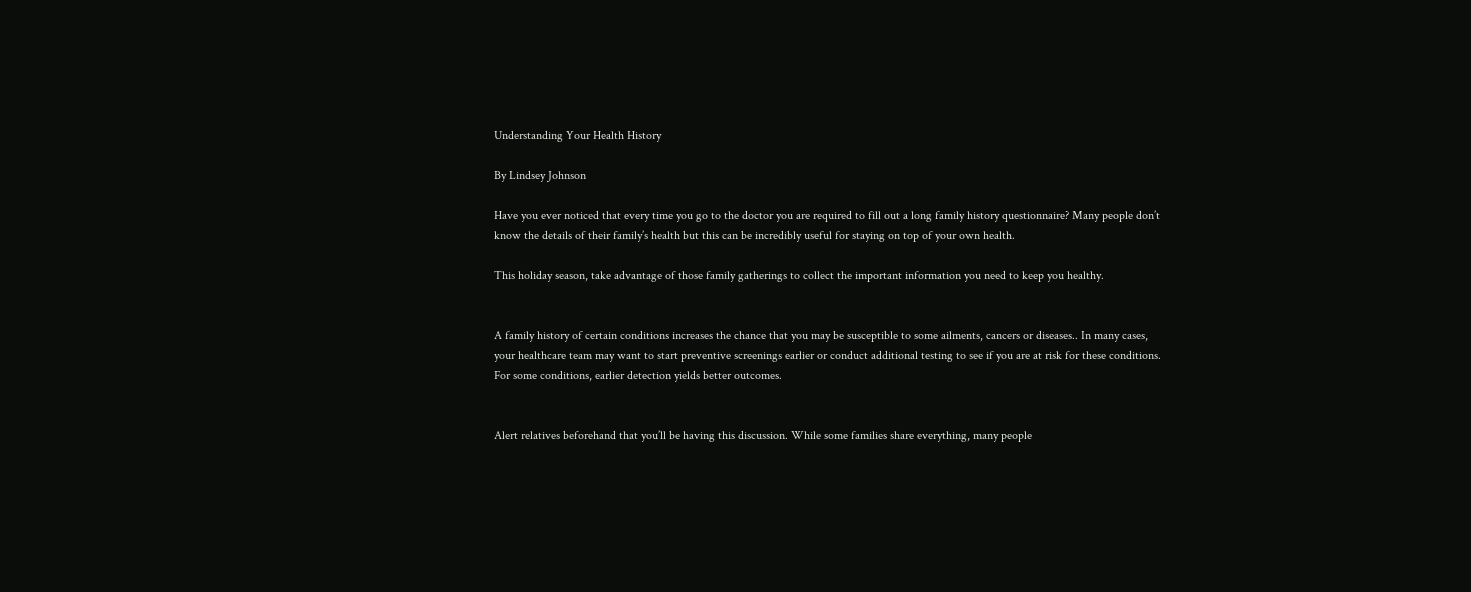Understanding Your Health History

By Lindsey Johnson

Have you ever noticed that every time you go to the doctor you are required to fill out a long family history questionnaire? Many people don’t know the details of their family’s health but this can be incredibly useful for staying on top of your own health.

This holiday season, take advantage of those family gatherings to collect the important information you need to keep you healthy.


A family history of certain conditions increases the chance that you may be susceptible to some ailments, cancers or diseases.. In many cases, your healthcare team may want to start preventive screenings earlier or conduct additional testing to see if you are at risk for these conditions. For some conditions, earlier detection yields better outcomes.


Alert relatives beforehand that you’ll be having this discussion. While some families share everything, many people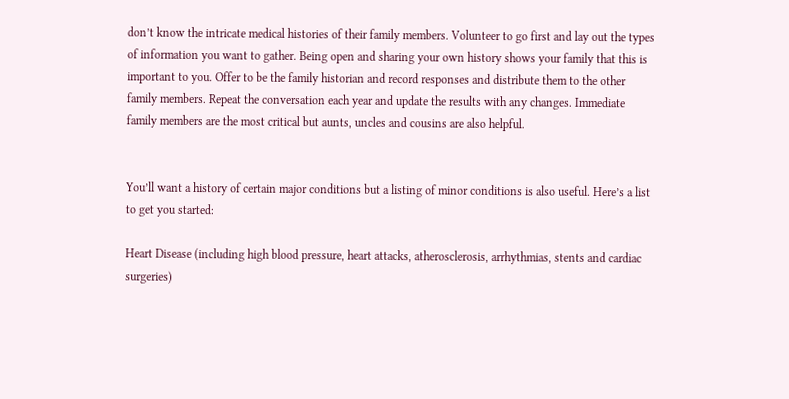don’t know the intricate medical histories of their family members. Volunteer to go first and lay out the types of information you want to gather. Being open and sharing your own history shows your family that this is important to you. Offer to be the family historian and record responses and distribute them to the other family members. Repeat the conversation each year and update the results with any changes. Immediate family members are the most critical but aunts, uncles and cousins are also helpful.


You’ll want a history of certain major conditions but a listing of minor conditions is also useful. Here’s a list to get you started:

Heart Disease (including high blood pressure, heart attacks, atherosclerosis, arrhythmias, stents and cardiac surgeries)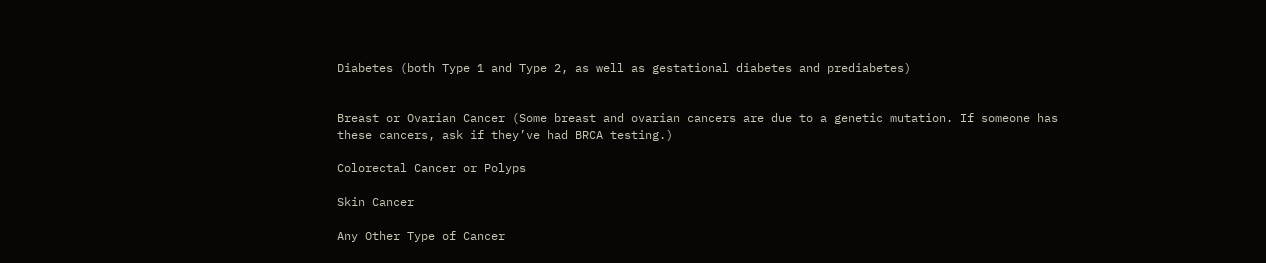Diabetes (both Type 1 and Type 2, as well as gestational diabetes and prediabetes)


Breast or Ovarian Cancer (Some breast and ovarian cancers are due to a genetic mutation. If someone has these cancers, ask if they’ve had BRCA testing.)

Colorectal Cancer or Polyps

Skin Cancer

Any Other Type of Cancer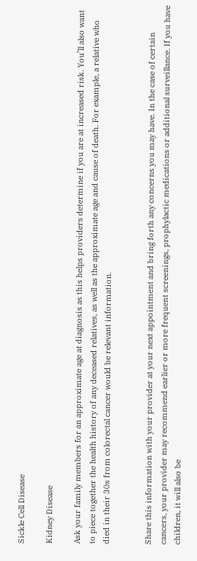Sickle Cell Disease

Kidney Disease

Ask your family members for an approximate age at diagnosis as this helps providers determine if you are at increased risk. You’ll also want to piece together the health history of any deceased relatives, as well as the approximate age and cause of death. For example, a relative who died in their 30s from colorectal cancer would be relevant information.


Share this information with your provider at your next appointment and bring forth any concerns you may have. In the case of certain cancers, your provider may recommend earlier or more frequent screenings, prophylactic medications or additional surveillance. If you have children, it will also be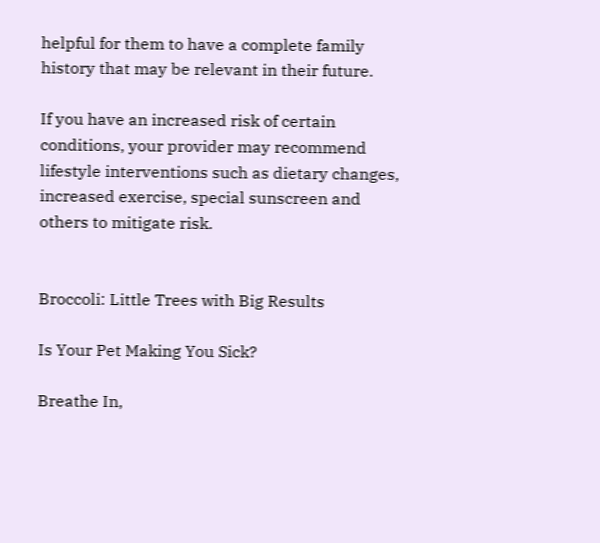helpful for them to have a complete family history that may be relevant in their future.

If you have an increased risk of certain conditions, your provider may recommend lifestyle interventions such as dietary changes, increased exercise, special sunscreen and others to mitigate risk.


Broccoli: Little Trees with Big Results

Is Your Pet Making You Sick?

Breathe In,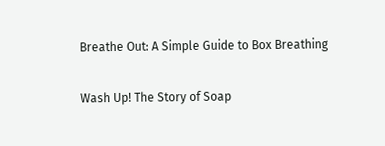Breathe Out: A Simple Guide to Box Breathing

Wash Up! The Story of Soap